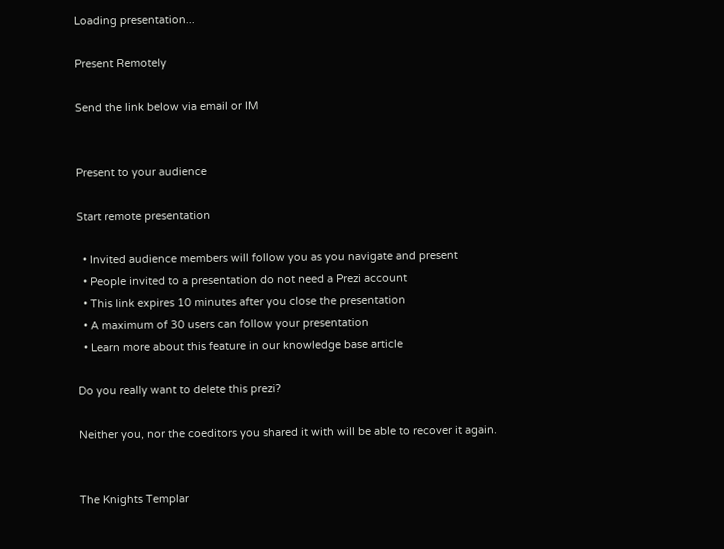Loading presentation...

Present Remotely

Send the link below via email or IM


Present to your audience

Start remote presentation

  • Invited audience members will follow you as you navigate and present
  • People invited to a presentation do not need a Prezi account
  • This link expires 10 minutes after you close the presentation
  • A maximum of 30 users can follow your presentation
  • Learn more about this feature in our knowledge base article

Do you really want to delete this prezi?

Neither you, nor the coeditors you shared it with will be able to recover it again.


The Knights Templar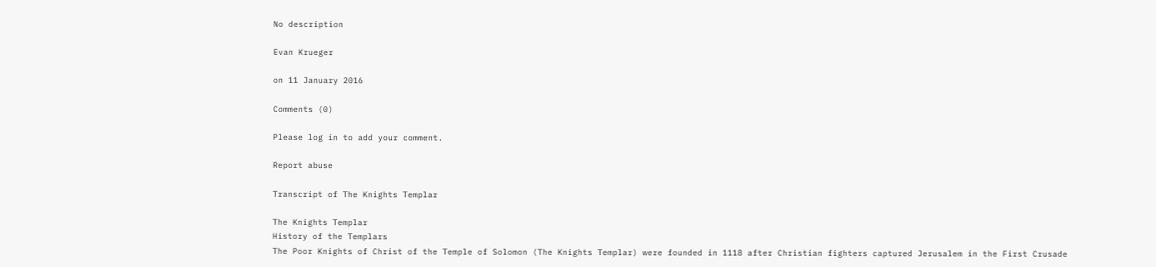No description

Evan Krueger

on 11 January 2016

Comments (0)

Please log in to add your comment.

Report abuse

Transcript of The Knights Templar

The Knights Templar
History of the Templars
The Poor Knights of Christ of the Temple of Solomon (The Knights Templar) were founded in 1118 after Christian fighters captured Jerusalem in the First Crusade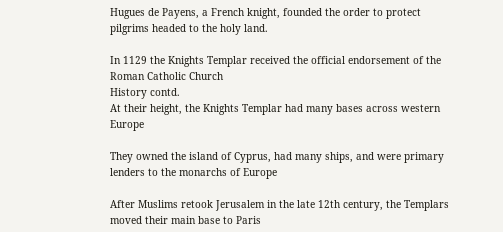Hugues de Payens, a French knight, founded the order to protect pilgrims headed to the holy land.

In 1129 the Knights Templar received the official endorsement of the Roman Catholic Church
History contd.
At their height, the Knights Templar had many bases across western Europe

They owned the island of Cyprus, had many ships, and were primary lenders to the monarchs of Europe

After Muslims retook Jerusalem in the late 12th century, the Templars moved their main base to Paris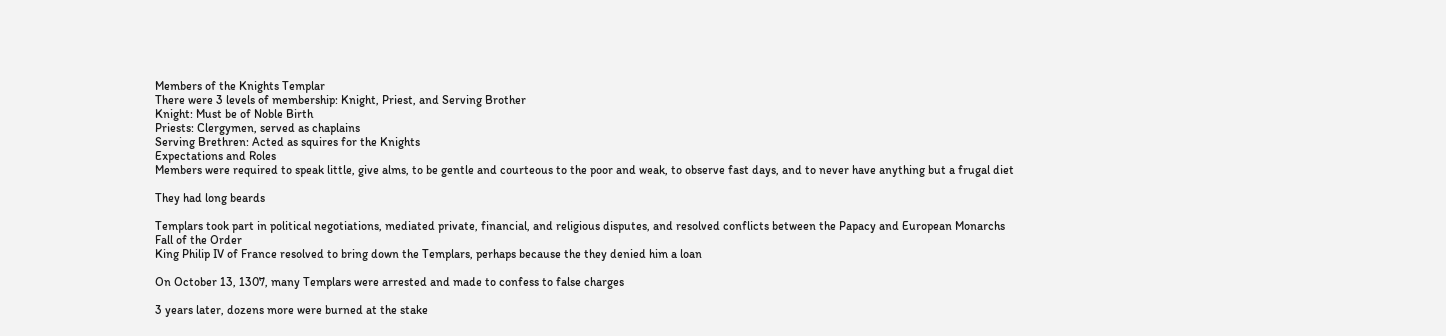Members of the Knights Templar
There were 3 levels of membership: Knight, Priest, and Serving Brother
Knight: Must be of Noble Birth
Priests: Clergymen, served as chaplains
Serving Brethren: Acted as squires for the Knights
Expectations and Roles
Members were required to speak little, give alms, to be gentle and courteous to the poor and weak, to observe fast days, and to never have anything but a frugal diet

They had long beards

Templars took part in political negotiations, mediated private, financial, and religious disputes, and resolved conflicts between the Papacy and European Monarchs
Fall of the Order
King Philip IV of France resolved to bring down the Templars, perhaps because the they denied him a loan

On October 13, 1307, many Templars were arrested and made to confess to false charges

3 years later, dozens more were burned at the stake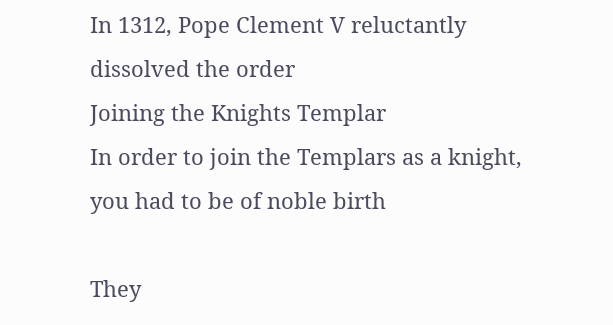In 1312, Pope Clement V reluctantly dissolved the order
Joining the Knights Templar
In order to join the Templars as a knight, you had to be of noble birth

They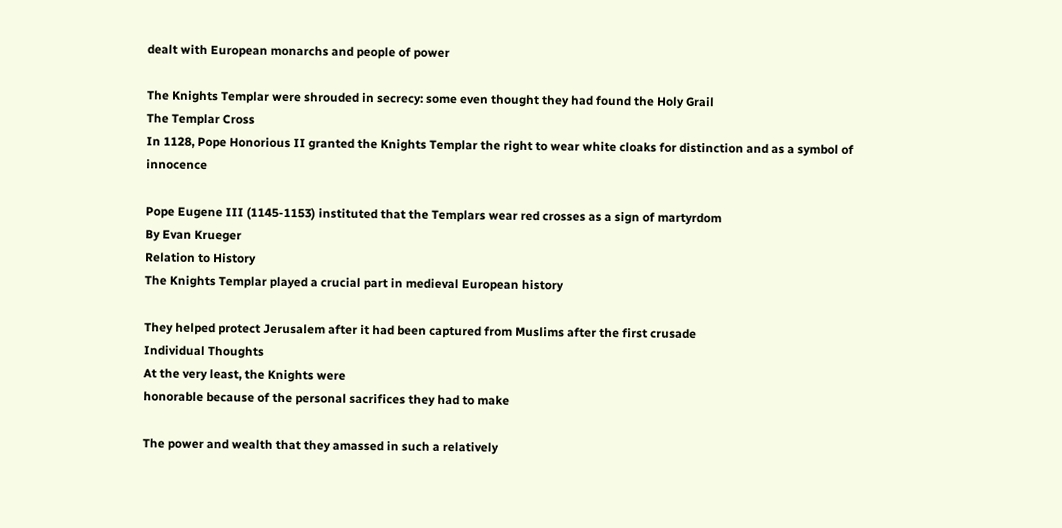dealt with European monarchs and people of power

The Knights Templar were shrouded in secrecy: some even thought they had found the Holy Grail
The Templar Cross
In 1128, Pope Honorious II granted the Knights Templar the right to wear white cloaks for distinction and as a symbol of innocence

Pope Eugene III (1145-1153) instituted that the Templars wear red crosses as a sign of martyrdom
By Evan Krueger
Relation to History
The Knights Templar played a crucial part in medieval European history

They helped protect Jerusalem after it had been captured from Muslims after the first crusade
Individual Thoughts
At the very least, the Knights were
honorable because of the personal sacrifices they had to make

The power and wealth that they amassed in such a relatively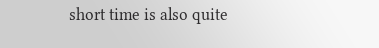short time is also quite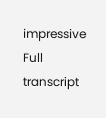impressive
Full transcript